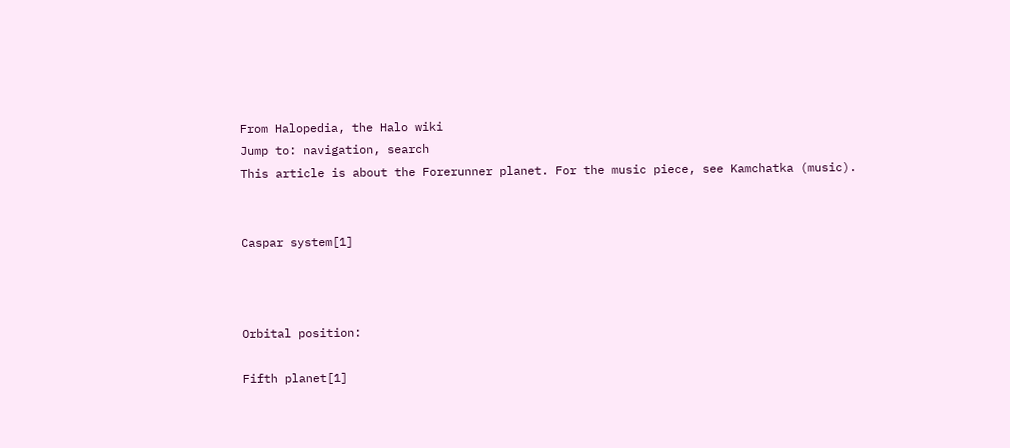From Halopedia, the Halo wiki
Jump to: navigation, search
This article is about the Forerunner planet. For the music piece, see Kamchatka (music).


Caspar system[1]



Orbital position:

Fifth planet[1]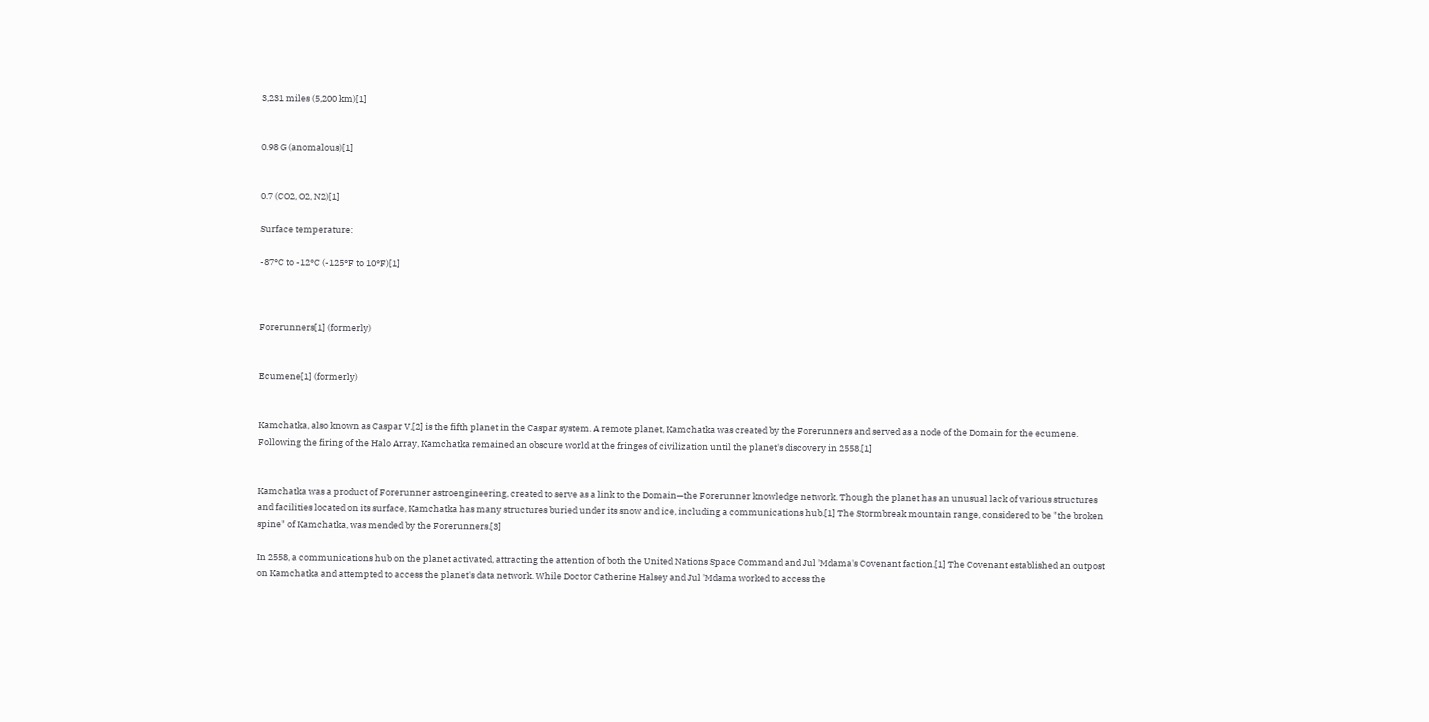3,231 miles (5,200 km)[1]


0.98 G (anomalous)[1]


0.7 (CO2, O2, N2)[1]

Surface temperature:

-87°C to -12°C (-125°F to 10°F)[1]



Forerunners[1] (formerly)


Ecumene[1] (formerly)


Kamchatka, also known as Caspar V,[2] is the fifth planet in the Caspar system. A remote planet, Kamchatka was created by the Forerunners and served as a node of the Domain for the ecumene. Following the firing of the Halo Array, Kamchatka remained an obscure world at the fringes of civilization until the planet's discovery in 2558.[1]


Kamchatka was a product of Forerunner astroengineering, created to serve as a link to the Domain—the Forerunner knowledge network. Though the planet has an unusual lack of various structures and facilities located on its surface, Kamchatka has many structures buried under its snow and ice, including a communications hub.[1] The Stormbreak mountain range, considered to be "the broken spine" of Kamchatka, was mended by the Forerunners.[3]

In 2558, a communications hub on the planet activated, attracting the attention of both the United Nations Space Command and Jul 'Mdama's Covenant faction.[1] The Covenant established an outpost on Kamchatka and attempted to access the planet's data network. While Doctor Catherine Halsey and Jul 'Mdama worked to access the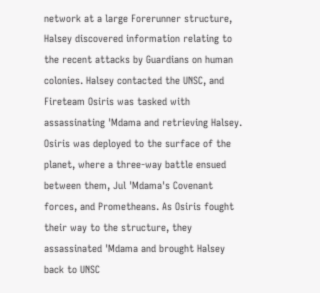network at a large Forerunner structure, Halsey discovered information relating to the recent attacks by Guardians on human colonies. Halsey contacted the UNSC, and Fireteam Osiris was tasked with assassinating 'Mdama and retrieving Halsey. Osiris was deployed to the surface of the planet, where a three-way battle ensued between them, Jul 'Mdama's Covenant forces, and Prometheans. As Osiris fought their way to the structure, they assassinated 'Mdama and brought Halsey back to UNSC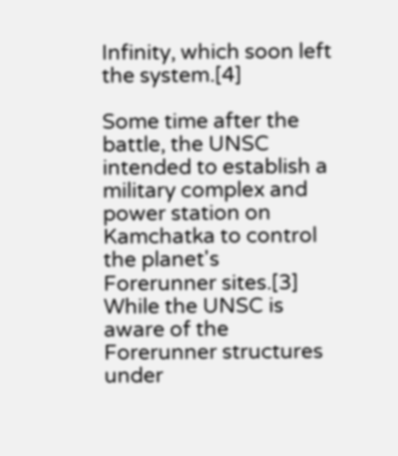Infinity, which soon left the system.[4]

Some time after the battle, the UNSC intended to establish a military complex and power station on Kamchatka to control the planet's Forerunner sites.[3] While the UNSC is aware of the Forerunner structures under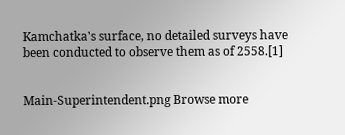Kamchatka's surface, no detailed surveys have been conducted to observe them as of 2558.[1]


Main-Superintendent.png Browse more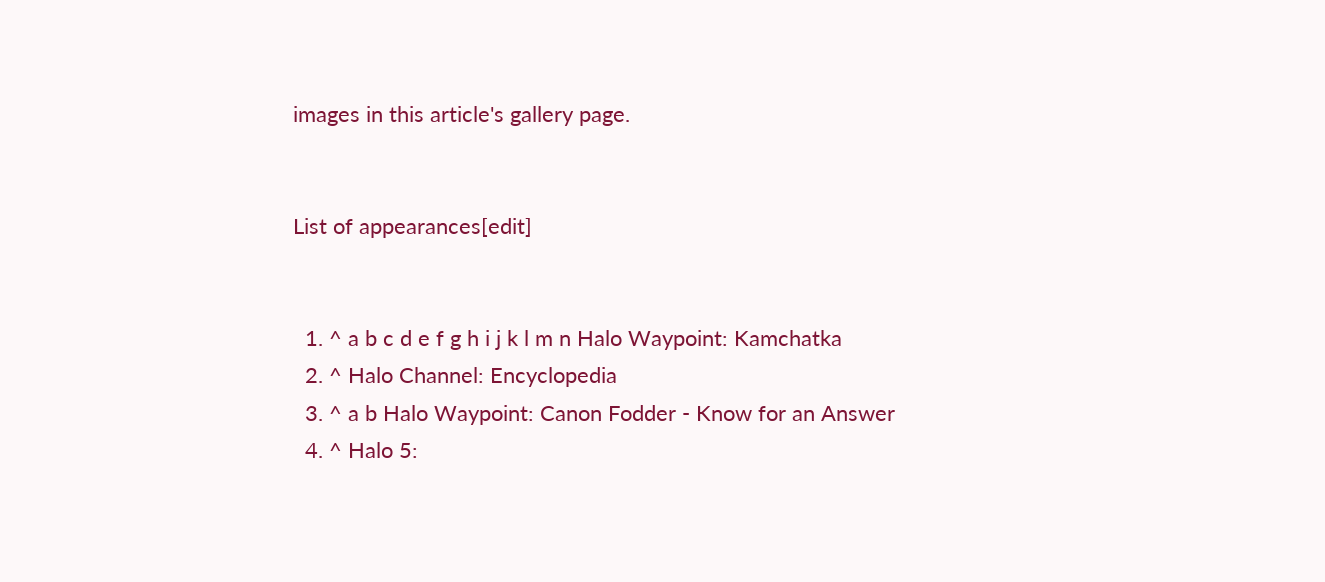images in this article's gallery page.


List of appearances[edit]


  1. ^ a b c d e f g h i j k l m n Halo Waypoint: Kamchatka
  2. ^ Halo Channel: Encyclopedia
  3. ^ a b Halo Waypoint: Canon Fodder - Know for an Answer
  4. ^ Halo 5: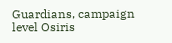Guardians, campaign level Osiris